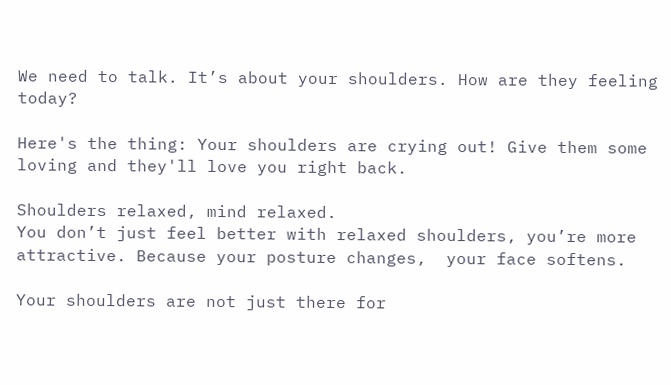We need to talk. It’s about your shoulders. How are they feeling today?

Here's the thing: Your shoulders are crying out! Give them some loving and they'll love you right back.

Shoulders relaxed, mind relaxed.
You don’t just feel better with relaxed shoulders, you’re more attractive. Because your posture changes,  your face softens.

Your shoulders are not just there for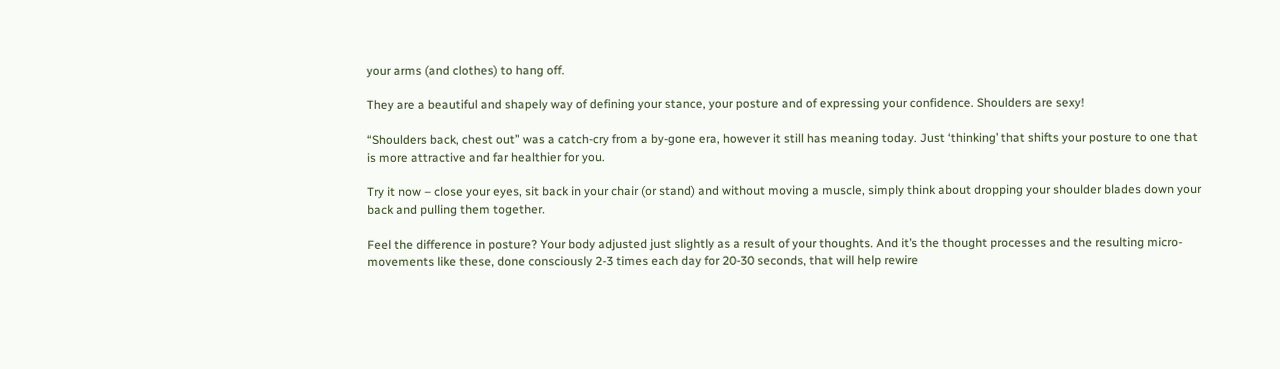your arms (and clothes) to hang off.

They are a beautiful and shapely way of defining your stance, your posture and of expressing your confidence. Shoulders are sexy!

“Shoulders back, chest out” was a catch-cry from a by-gone era, however it still has meaning today. Just ‘thinking’ that shifts your posture to one that is more attractive and far healthier for you.

Try it now – close your eyes, sit back in your chair (or stand) and without moving a muscle, simply think about dropping your shoulder blades down your back and pulling them together.

Feel the difference in posture? Your body adjusted just slightly as a result of your thoughts. And it’s the thought processes and the resulting micro-movements like these, done consciously 2-3 times each day for 20-30 seconds, that will help rewire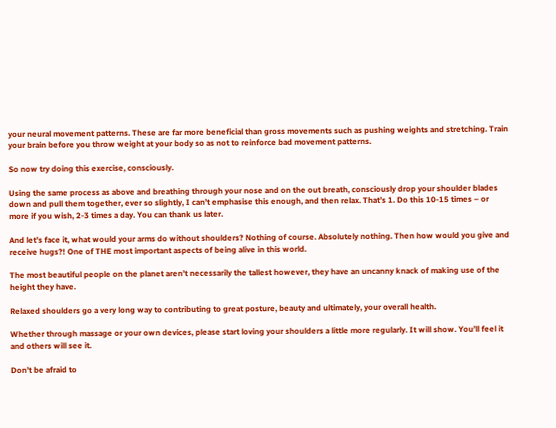your neural movement patterns. These are far more beneficial than gross movements such as pushing weights and stretching. Train your brain before you throw weight at your body so as not to reinforce bad movement patterns.

So now try doing this exercise, consciously.

Using the same process as above and breathing through your nose and on the out breath, consciously drop your shoulder blades down and pull them together, ever so slightly, I can’t emphasise this enough, and then relax. That’s 1. Do this 10-15 times – or more if you wish, 2-3 times a day. You can thank us later.

And let’s face it, what would your arms do without shoulders? Nothing of course. Absolutely nothing. Then how would you give and receive hugs?! One of THE most important aspects of being alive in this world.

The most beautiful people on the planet aren’t necessarily the tallest however, they have an uncanny knack of making use of the height they have.

Relaxed shoulders go a very long way to contributing to great posture, beauty and ultimately, your overall health.

Whether through massage or your own devices, please start loving your shoulders a little more regularly. It will show. You’ll feel it and others will see it.

Don’t be afraid to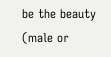be the beauty (male or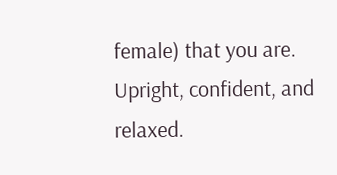female) that you are. Upright, confident, and relaxed.